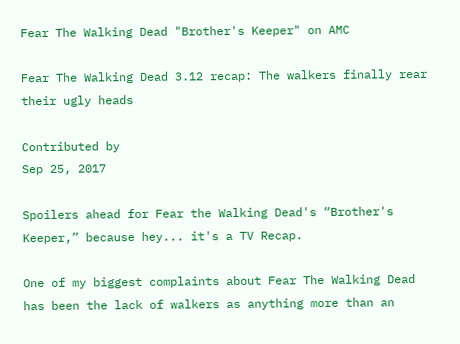Fear The Walking Dead "Brother's Keeper" on AMC

Fear The Walking Dead 3.12 recap: The walkers finally rear their ugly heads

Contributed by
Sep 25, 2017

Spoilers ahead for Fear the Walking Dead's “Brother's Keeper,” because hey... it's a TV Recap.

One of my biggest complaints about Fear The Walking Dead has been the lack of walkers as anything more than an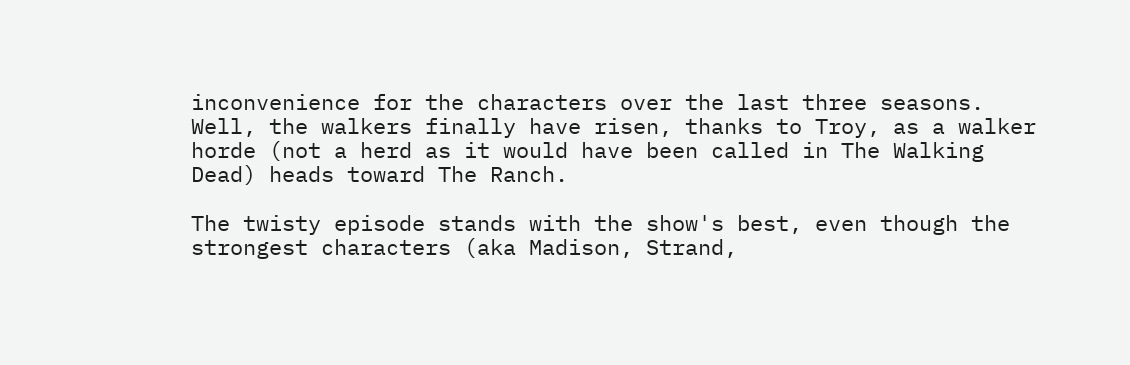inconvenience for the characters over the last three seasons. Well, the walkers finally have risen, thanks to Troy, as a walker horde (not a herd as it would have been called in The Walking Dead) heads toward The Ranch.

The twisty episode stands with the show's best, even though the strongest characters (aka Madison, Strand,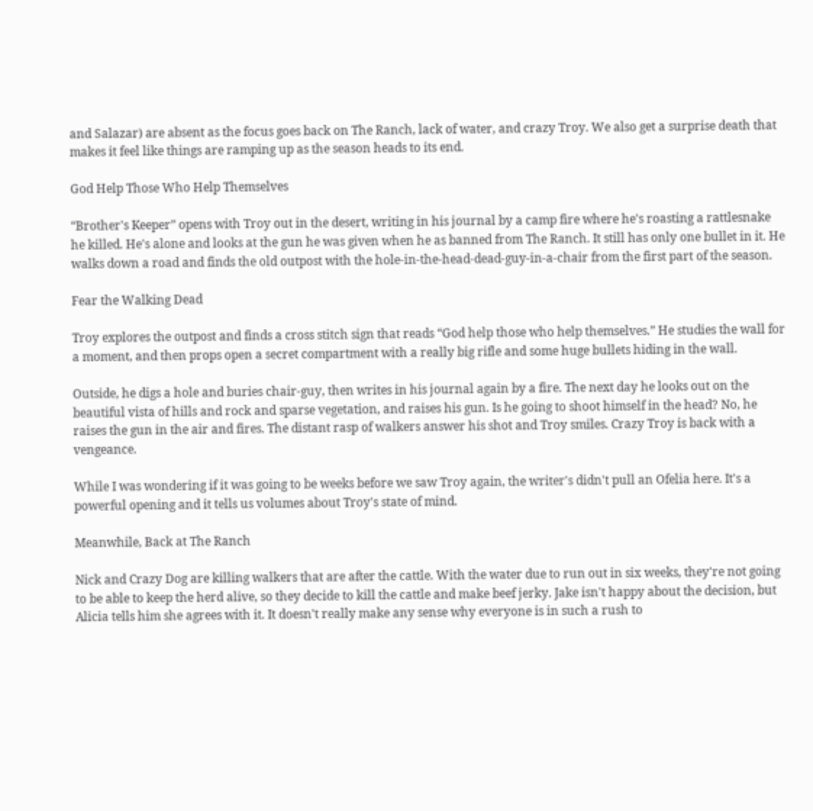and Salazar) are absent as the focus goes back on The Ranch, lack of water, and crazy Troy. We also get a surprise death that makes it feel like things are ramping up as the season heads to its end.

God Help Those Who Help Themselves

“Brother's Keeper” opens with Troy out in the desert, writing in his journal by a camp fire where he's roasting a rattlesnake he killed. He's alone and looks at the gun he was given when he as banned from The Ranch. It still has only one bullet in it. He walks down a road and finds the old outpost with the hole-in-the-head-dead-guy-in-a-chair from the first part of the season.

Fear the Walking Dead

Troy explores the outpost and finds a cross stitch sign that reads “God help those who help themselves.” He studies the wall for a moment, and then props open a secret compartment with a really big rifle and some huge bullets hiding in the wall.

Outside, he digs a hole and buries chair-guy, then writes in his journal again by a fire. The next day he looks out on the beautiful vista of hills and rock and sparse vegetation, and raises his gun. Is he going to shoot himself in the head? No, he raises the gun in the air and fires. The distant rasp of walkers answer his shot and Troy smiles. Crazy Troy is back with a vengeance.

While I was wondering if it was going to be weeks before we saw Troy again, the writer's didn't pull an Ofelia here. It's a powerful opening and it tells us volumes about Troy's state of mind.

Meanwhile, Back at The Ranch

Nick and Crazy Dog are killing walkers that are after the cattle. With the water due to run out in six weeks, they're not going to be able to keep the herd alive, so they decide to kill the cattle and make beef jerky. Jake isn't happy about the decision, but Alicia tells him she agrees with it. It doesn't really make any sense why everyone is in such a rush to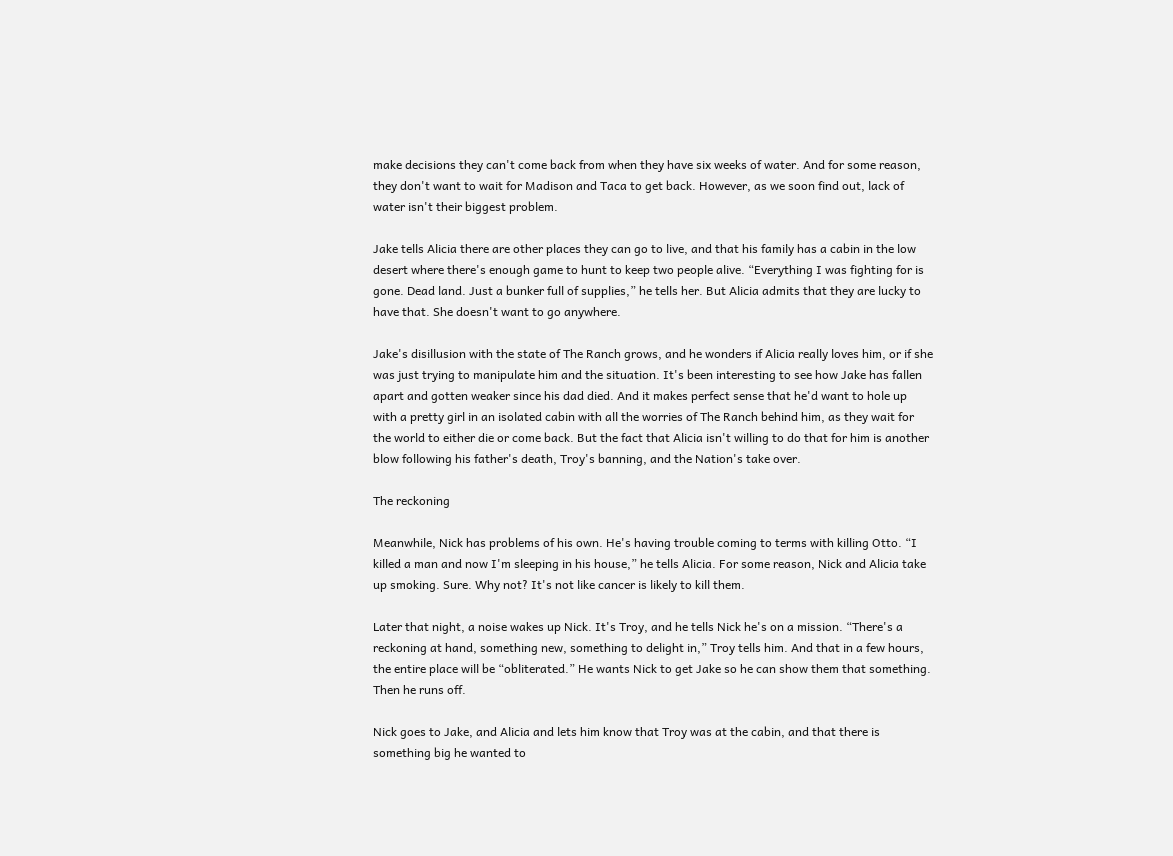make decisions they can't come back from when they have six weeks of water. And for some reason, they don't want to wait for Madison and Taca to get back. However, as we soon find out, lack of water isn't their biggest problem.

Jake tells Alicia there are other places they can go to live, and that his family has a cabin in the low desert where there's enough game to hunt to keep two people alive. “Everything I was fighting for is gone. Dead land. Just a bunker full of supplies,” he tells her. But Alicia admits that they are lucky to have that. She doesn't want to go anywhere.

Jake's disillusion with the state of The Ranch grows, and he wonders if Alicia really loves him, or if she was just trying to manipulate him and the situation. It's been interesting to see how Jake has fallen apart and gotten weaker since his dad died. And it makes perfect sense that he'd want to hole up with a pretty girl in an isolated cabin with all the worries of The Ranch behind him, as they wait for the world to either die or come back. But the fact that Alicia isn't willing to do that for him is another blow following his father's death, Troy's banning, and the Nation's take over.

The reckoning

Meanwhile, Nick has problems of his own. He's having trouble coming to terms with killing Otto. “I killed a man and now I'm sleeping in his house,” he tells Alicia. For some reason, Nick and Alicia take up smoking. Sure. Why not? It's not like cancer is likely to kill them.

Later that night, a noise wakes up Nick. It's Troy, and he tells Nick he's on a mission. “There's a reckoning at hand, something new, something to delight in,” Troy tells him. And that in a few hours, the entire place will be “obliterated.” He wants Nick to get Jake so he can show them that something. Then he runs off.

Nick goes to Jake, and Alicia and lets him know that Troy was at the cabin, and that there is something big he wanted to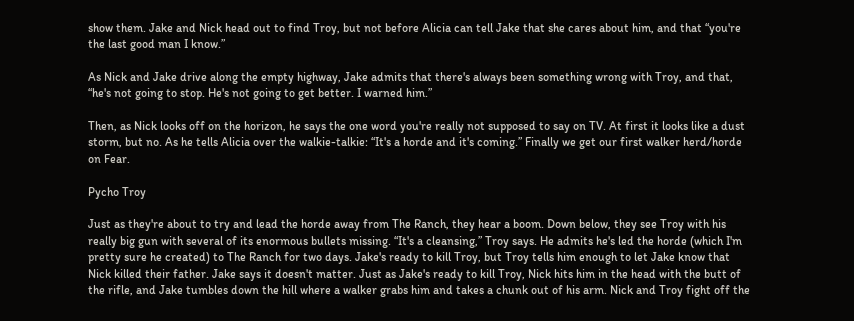show them. Jake and Nick head out to find Troy, but not before Alicia can tell Jake that she cares about him, and that “you're the last good man I know.”

As Nick and Jake drive along the empty highway, Jake admits that there's always been something wrong with Troy, and that, “he's not going to stop. He's not going to get better. I warned him.”

Then, as Nick looks off on the horizon, he says the one word you're really not supposed to say on TV. At first it looks like a dust storm, but no. As he tells Alicia over the walkie-talkie: “It's a horde and it's coming.” Finally we get our first walker herd/horde on Fear.

Pycho Troy

Just as they're about to try and lead the horde away from The Ranch, they hear a boom. Down below, they see Troy with his really big gun with several of its enormous bullets missing. “It's a cleansing,” Troy says. He admits he's led the horde (which I'm pretty sure he created) to The Ranch for two days. Jake's ready to kill Troy, but Troy tells him enough to let Jake know that Nick killed their father. Jake says it doesn't matter. Just as Jake's ready to kill Troy, Nick hits him in the head with the butt of the rifle, and Jake tumbles down the hill where a walker grabs him and takes a chunk out of his arm. Nick and Troy fight off the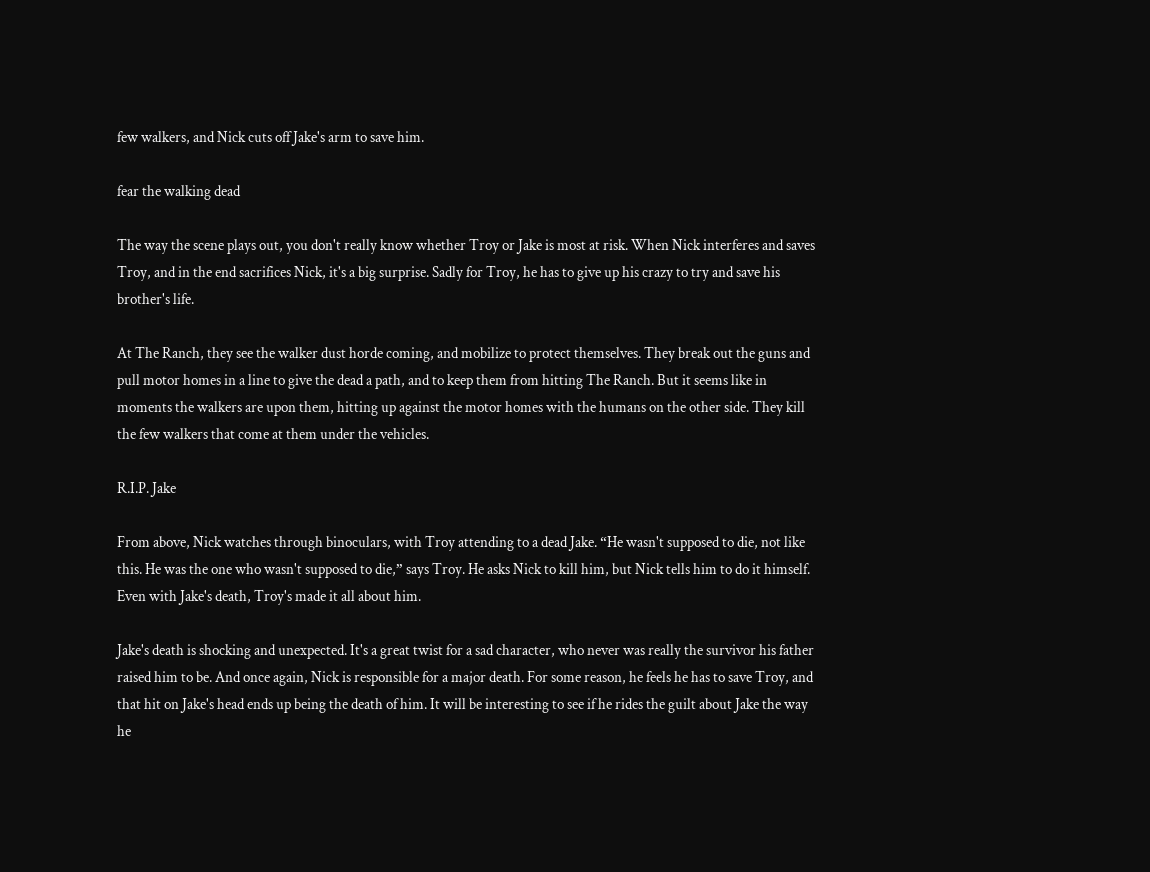few walkers, and Nick cuts off Jake's arm to save him.

fear the walking dead

The way the scene plays out, you don't really know whether Troy or Jake is most at risk. When Nick interferes and saves Troy, and in the end sacrifices Nick, it's a big surprise. Sadly for Troy, he has to give up his crazy to try and save his brother's life.

At The Ranch, they see the walker dust horde coming, and mobilize to protect themselves. They break out the guns and pull motor homes in a line to give the dead a path, and to keep them from hitting The Ranch. But it seems like in moments the walkers are upon them, hitting up against the motor homes with the humans on the other side. They kill the few walkers that come at them under the vehicles.

R.I.P. Jake

From above, Nick watches through binoculars, with Troy attending to a dead Jake. “He wasn't supposed to die, not like this. He was the one who wasn't supposed to die,” says Troy. He asks Nick to kill him, but Nick tells him to do it himself. Even with Jake's death, Troy's made it all about him.

Jake's death is shocking and unexpected. It's a great twist for a sad character, who never was really the survivor his father raised him to be. And once again, Nick is responsible for a major death. For some reason, he feels he has to save Troy, and that hit on Jake's head ends up being the death of him. It will be interesting to see if he rides the guilt about Jake the way he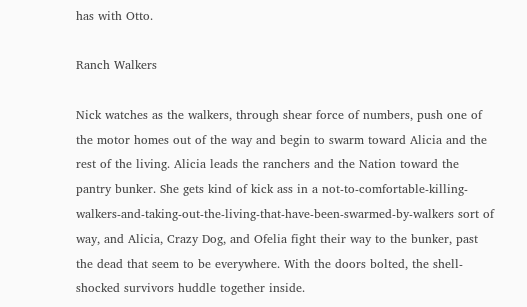has with Otto.

Ranch Walkers

Nick watches as the walkers, through shear force of numbers, push one of the motor homes out of the way and begin to swarm toward Alicia and the rest of the living. Alicia leads the ranchers and the Nation toward the pantry bunker. She gets kind of kick ass in a not-to-comfortable-killing-walkers-and-taking-out-the-living-that-have-been-swarmed-by-walkers sort of way, and Alicia, Crazy Dog, and Ofelia fight their way to the bunker, past the dead that seem to be everywhere. With the doors bolted, the shell-shocked survivors huddle together inside.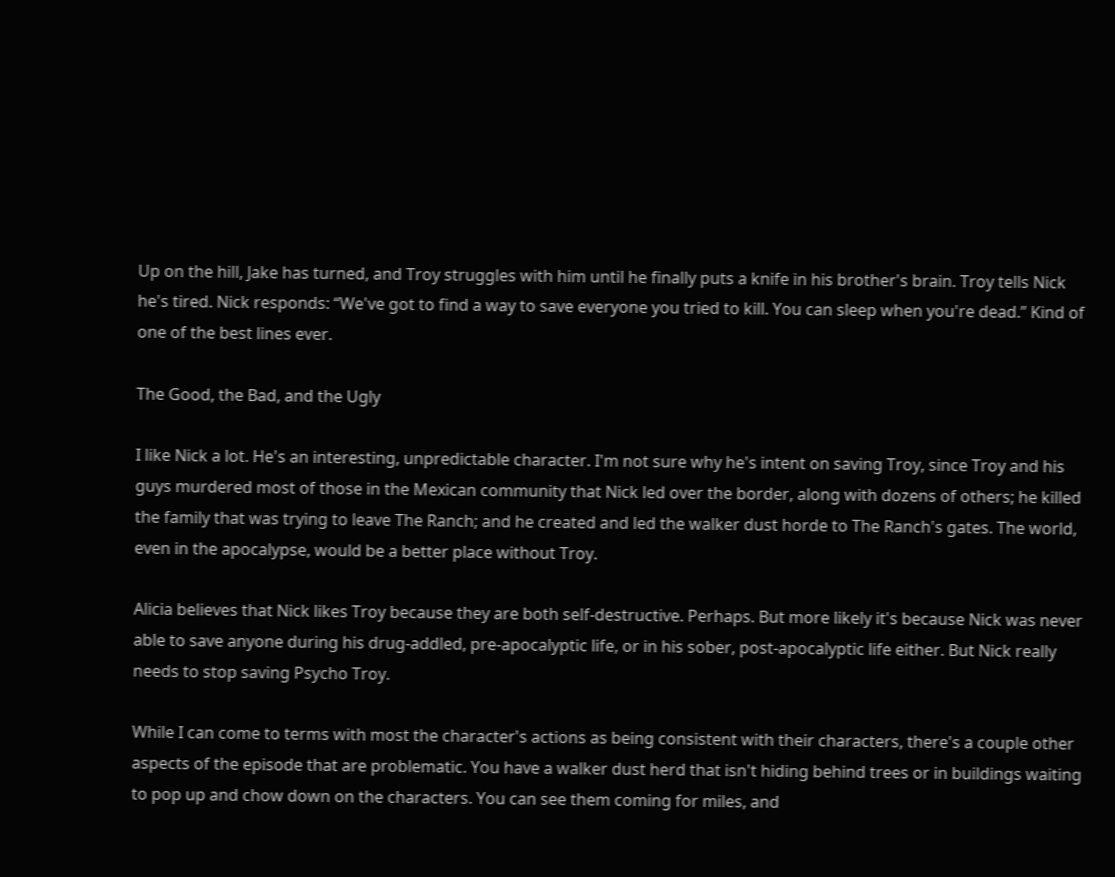Up on the hill, Jake has turned, and Troy struggles with him until he finally puts a knife in his brother's brain. Troy tells Nick he's tired. Nick responds: “We've got to find a way to save everyone you tried to kill. You can sleep when you're dead.” Kind of one of the best lines ever.

The Good, the Bad, and the Ugly

I like Nick a lot. He's an interesting, unpredictable character. I'm not sure why he's intent on saving Troy, since Troy and his guys murdered most of those in the Mexican community that Nick led over the border, along with dozens of others; he killed the family that was trying to leave The Ranch; and he created and led the walker dust horde to The Ranch's gates. The world, even in the apocalypse, would be a better place without Troy.

Alicia believes that Nick likes Troy because they are both self-destructive. Perhaps. But more likely it's because Nick was never able to save anyone during his drug-addled, pre-apocalyptic life, or in his sober, post-apocalyptic life either. But Nick really needs to stop saving Psycho Troy.

While I can come to terms with most the character's actions as being consistent with their characters, there's a couple other aspects of the episode that are problematic. You have a walker dust herd that isn't hiding behind trees or in buildings waiting to pop up and chow down on the characters. You can see them coming for miles, and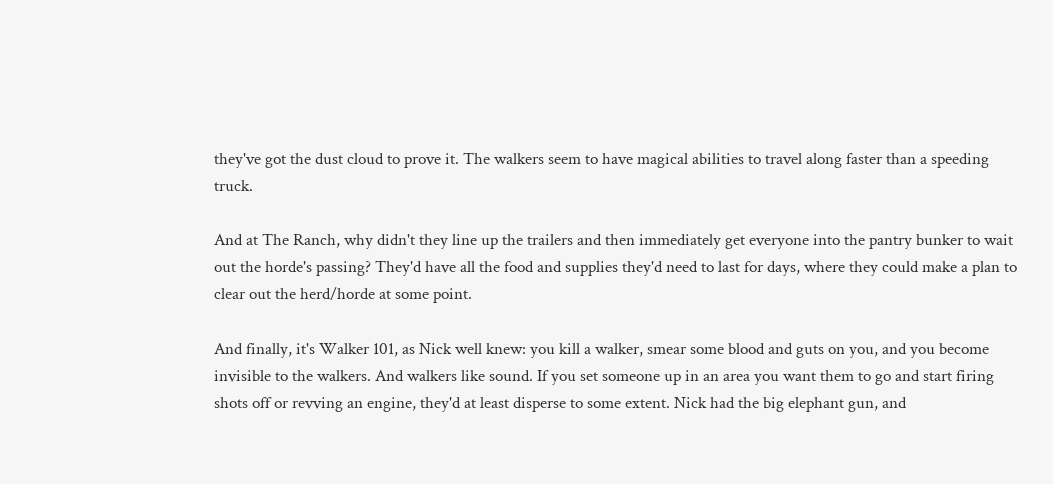they've got the dust cloud to prove it. The walkers seem to have magical abilities to travel along faster than a speeding truck.

And at The Ranch, why didn't they line up the trailers and then immediately get everyone into the pantry bunker to wait out the horde's passing? They'd have all the food and supplies they'd need to last for days, where they could make a plan to clear out the herd/horde at some point.

And finally, it's Walker 101, as Nick well knew: you kill a walker, smear some blood and guts on you, and you become invisible to the walkers. And walkers like sound. If you set someone up in an area you want them to go and start firing shots off or revving an engine, they'd at least disperse to some extent. Nick had the big elephant gun, and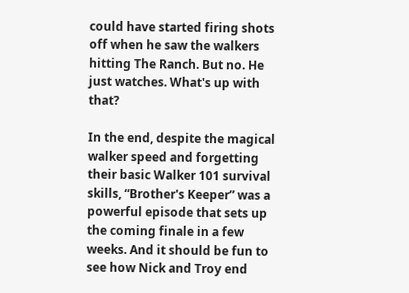could have started firing shots off when he saw the walkers hitting The Ranch. But no. He just watches. What's up with that?

In the end, despite the magical walker speed and forgetting their basic Walker 101 survival skills, “Brother's Keeper” was a powerful episode that sets up the coming finale in a few weeks. And it should be fun to see how Nick and Troy end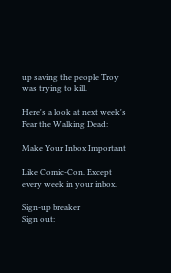up saving the people Troy was trying to kill.

Here's a look at next week's Fear the Walking Dead:

Make Your Inbox Important

Like Comic-Con. Except every week in your inbox.

Sign-up breaker
Sign out: